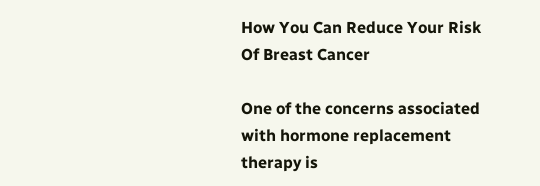How You Can Reduce Your Risk Of Breast Cancer

One of the concerns associated with hormone replacement therapy is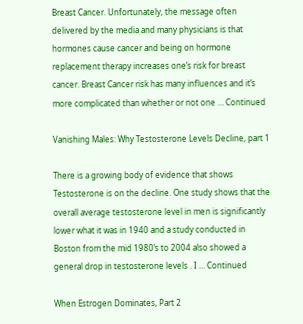Breast Cancer. Unfortunately, the message often delivered by the media and many physicians is that hormones cause cancer and being on hormone replacement therapy increases one’s risk for breast cancer. Breast Cancer risk has many influences and it’s more complicated than whether or not one … Continued

Vanishing Males: Why Testosterone Levels Decline, part 1

There is a growing body of evidence that shows Testosterone is on the decline. One study shows that the overall average testosterone level in men is significantly lower what it was in 1940 and a study conducted in Boston from the mid 1980’s to 2004 also showed a general drop in testosterone levels . I … Continued

When Estrogen Dominates, Part 2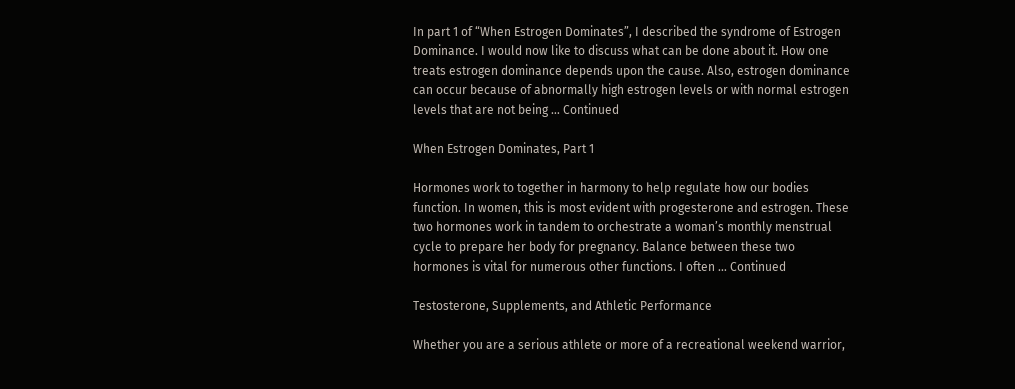In part 1 of “When Estrogen Dominates”, I described the syndrome of Estrogen Dominance. I would now like to discuss what can be done about it. How one treats estrogen dominance depends upon the cause. Also, estrogen dominance can occur because of abnormally high estrogen levels or with normal estrogen levels that are not being … Continued

When Estrogen Dominates, Part 1

Hormones work to together in harmony to help regulate how our bodies function. In women, this is most evident with progesterone and estrogen. These two hormones work in tandem to orchestrate a woman’s monthly menstrual cycle to prepare her body for pregnancy. Balance between these two hormones is vital for numerous other functions. I often … Continued

Testosterone, Supplements, and Athletic Performance

Whether you are a serious athlete or more of a recreational weekend warrior,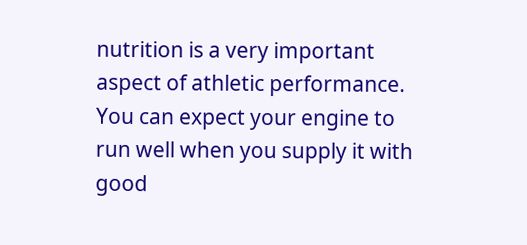nutrition is a very important aspect of athletic performance. You can expect your engine to run well when you supply it with good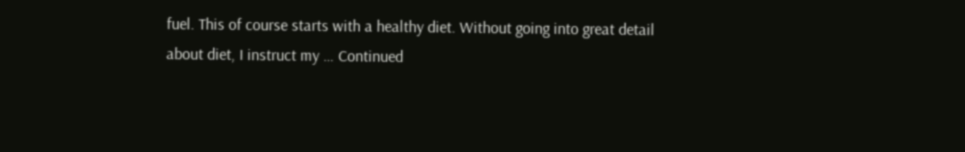fuel. This of course starts with a healthy diet. Without going into great detail about diet, I instruct my … Continued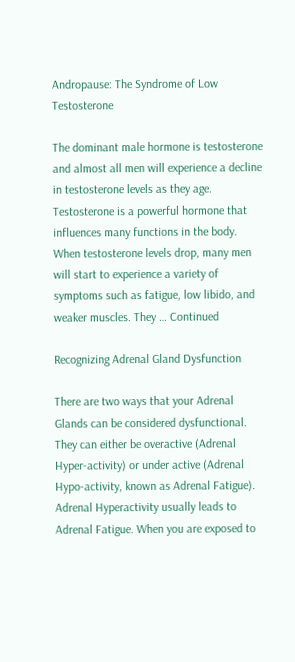Andropause: The Syndrome of Low Testosterone

The dominant male hormone is testosterone and almost all men will experience a decline in testosterone levels as they age. Testosterone is a powerful hormone that influences many functions in the body. When testosterone levels drop, many men will start to experience a variety of symptoms such as fatigue, low libido, and weaker muscles. They … Continued

Recognizing Adrenal Gland Dysfunction

There are two ways that your Adrenal Glands can be considered dysfunctional. They can either be overactive (Adrenal Hyper-activity) or under active (Adrenal Hypo-activity, known as Adrenal Fatigue). Adrenal Hyperactivity usually leads to Adrenal Fatigue. When you are exposed to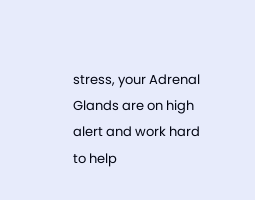stress, your Adrenal Glands are on high alert and work hard to help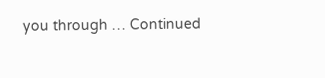you through … Continued